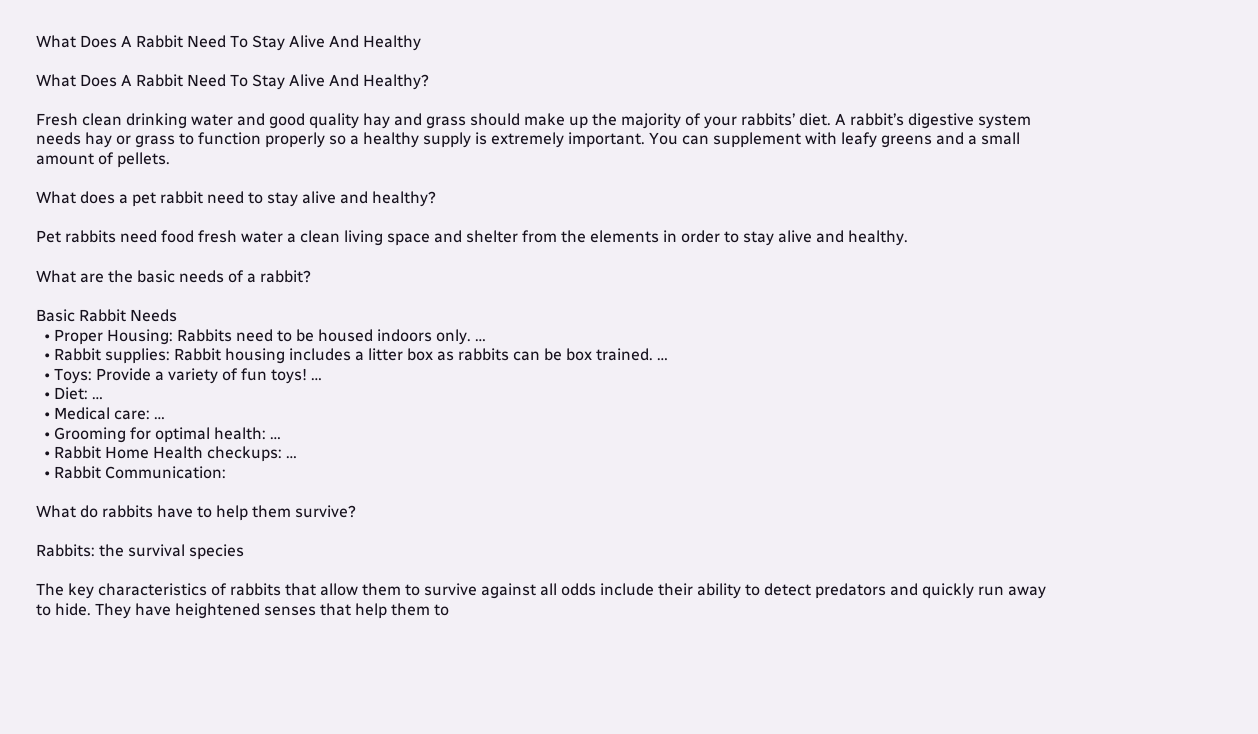What Does A Rabbit Need To Stay Alive And Healthy

What Does A Rabbit Need To Stay Alive And Healthy?

Fresh clean drinking water and good quality hay and grass should make up the majority of your rabbits’ diet. A rabbit’s digestive system needs hay or grass to function properly so a healthy supply is extremely important. You can supplement with leafy greens and a small amount of pellets.

What does a pet rabbit need to stay alive and healthy?

Pet rabbits need food fresh water a clean living space and shelter from the elements in order to stay alive and healthy.

What are the basic needs of a rabbit?

Basic Rabbit Needs
  • Proper Housing: Rabbits need to be housed indoors only. …
  • Rabbit supplies: Rabbit housing includes a litter box as rabbits can be box trained. …
  • Toys: Provide a variety of fun toys! …
  • Diet: …
  • Medical care: …
  • Grooming for optimal health: …
  • Rabbit Home Health checkups: …
  • Rabbit Communication:

What do rabbits have to help them survive?

Rabbits: the survival species

The key characteristics of rabbits that allow them to survive against all odds include their ability to detect predators and quickly run away to hide. They have heightened senses that help them to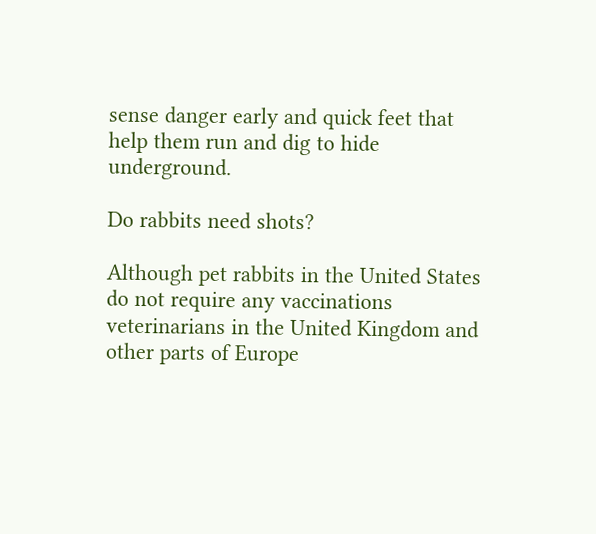sense danger early and quick feet that help them run and dig to hide underground.

Do rabbits need shots?

Although pet rabbits in the United States do not require any vaccinations veterinarians in the United Kingdom and other parts of Europe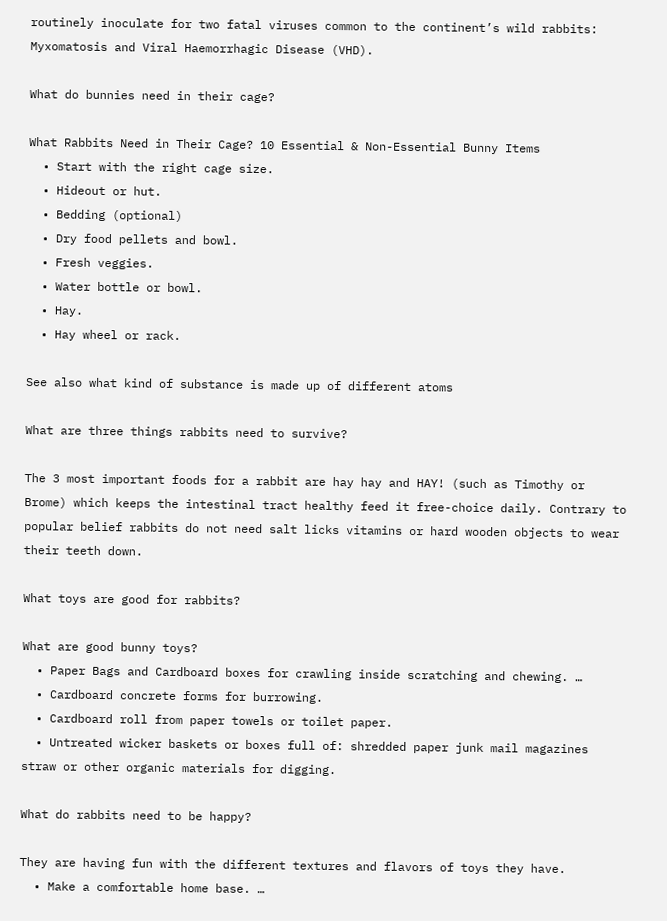routinely inoculate for two fatal viruses common to the continent’s wild rabbits: Myxomatosis and Viral Haemorrhagic Disease (VHD).

What do bunnies need in their cage?

What Rabbits Need in Their Cage? 10 Essential & Non-Essential Bunny Items
  • Start with the right cage size.
  • Hideout or hut.
  • Bedding (optional)
  • Dry food pellets and bowl.
  • Fresh veggies.
  • Water bottle or bowl.
  • Hay.
  • Hay wheel or rack.

See also what kind of substance is made up of different atoms

What are three things rabbits need to survive?

The 3 most important foods for a rabbit are hay hay and HAY! (such as Timothy or Brome) which keeps the intestinal tract healthy feed it free-choice daily. Contrary to popular belief rabbits do not need salt licks vitamins or hard wooden objects to wear their teeth down.

What toys are good for rabbits?

What are good bunny toys?
  • Paper Bags and Cardboard boxes for crawling inside scratching and chewing. …
  • Cardboard concrete forms for burrowing.
  • Cardboard roll from paper towels or toilet paper.
  • Untreated wicker baskets or boxes full of: shredded paper junk mail magazines straw or other organic materials for digging.

What do rabbits need to be happy?

They are having fun with the different textures and flavors of toys they have.
  • Make a comfortable home base. …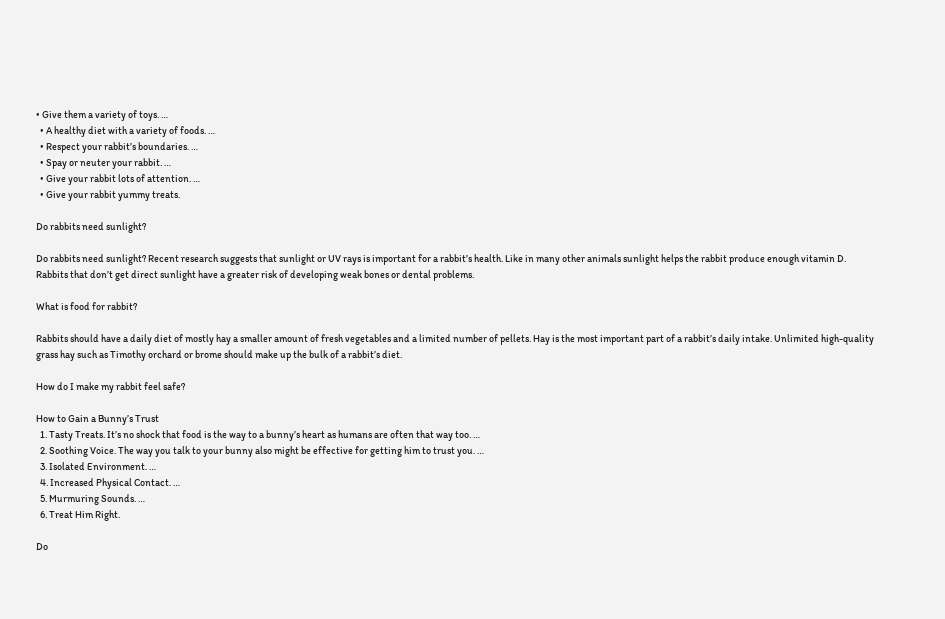• Give them a variety of toys. …
  • A healthy diet with a variety of foods. …
  • Respect your rabbit’s boundaries. …
  • Spay or neuter your rabbit. …
  • Give your rabbit lots of attention. …
  • Give your rabbit yummy treats.

Do rabbits need sunlight?

Do rabbits need sunlight? Recent research suggests that sunlight or UV rays is important for a rabbit’s health. Like in many other animals sunlight helps the rabbit produce enough vitamin D. Rabbits that don’t get direct sunlight have a greater risk of developing weak bones or dental problems.

What is food for rabbit?

Rabbits should have a daily diet of mostly hay a smaller amount of fresh vegetables and a limited number of pellets. Hay is the most important part of a rabbit’s daily intake. Unlimited high-quality grass hay such as Timothy orchard or brome should make up the bulk of a rabbit’s diet.

How do I make my rabbit feel safe?

How to Gain a Bunny’s Trust
  1. Tasty Treats. It’s no shock that food is the way to a bunny’s heart as humans are often that way too. …
  2. Soothing Voice. The way you talk to your bunny also might be effective for getting him to trust you. …
  3. Isolated Environment. …
  4. Increased Physical Contact. …
  5. Murmuring Sounds. …
  6. Treat Him Right.

Do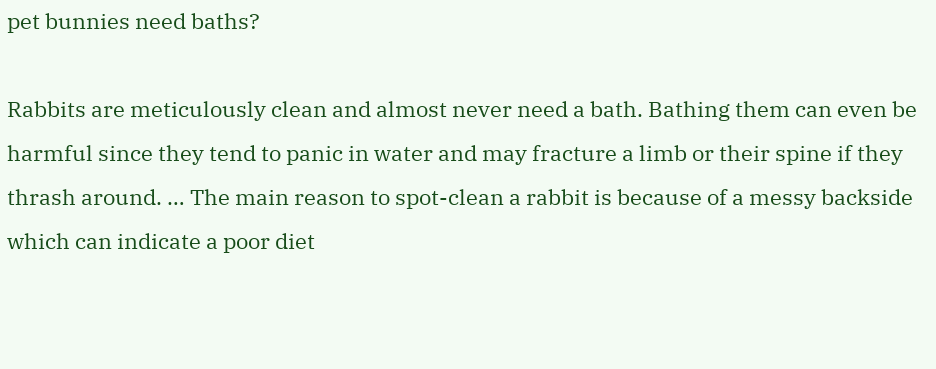pet bunnies need baths?

Rabbits are meticulously clean and almost never need a bath. Bathing them can even be harmful since they tend to panic in water and may fracture a limb or their spine if they thrash around. … The main reason to spot-clean a rabbit is because of a messy backside which can indicate a poor diet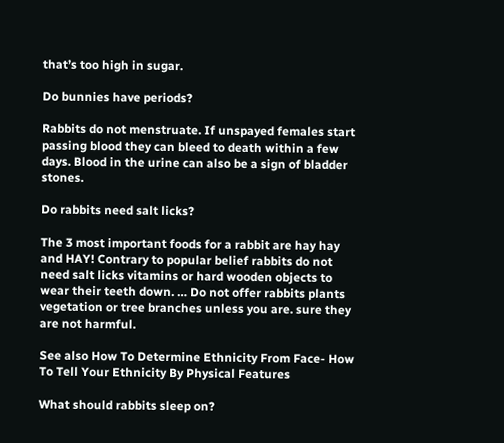that’s too high in sugar.

Do bunnies have periods?

Rabbits do not menstruate. If unspayed females start passing blood they can bleed to death within a few days. Blood in the urine can also be a sign of bladder stones.

Do rabbits need salt licks?

The 3 most important foods for a rabbit are hay hay and HAY! Contrary to popular belief rabbits do not need salt licks vitamins or hard wooden objects to wear their teeth down. … Do not offer rabbits plants vegetation or tree branches unless you are. sure they are not harmful.

See also How To Determine Ethnicity From Face- How To Tell Your Ethnicity By Physical Features

What should rabbits sleep on?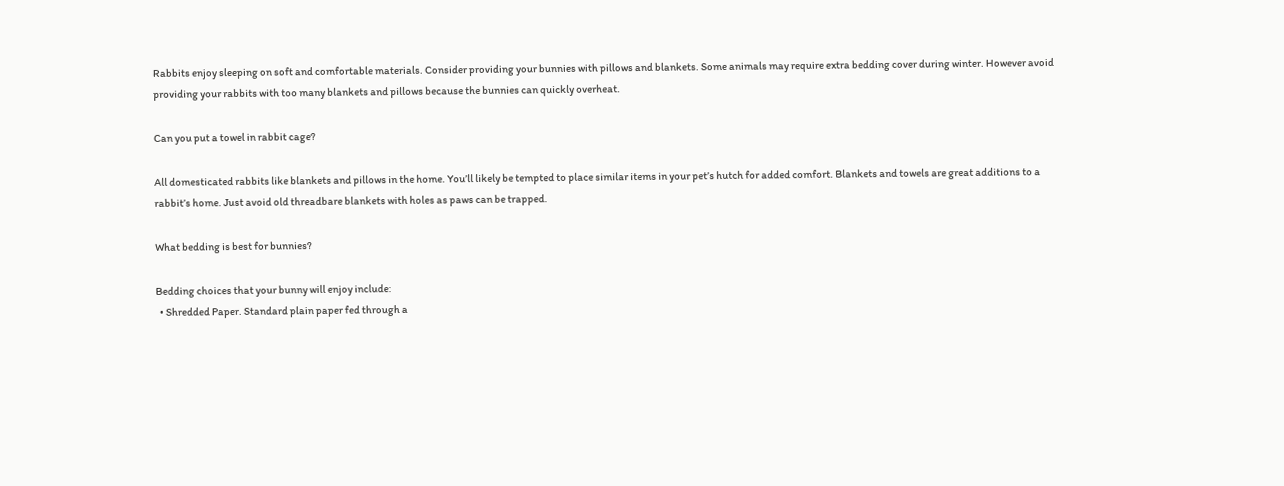Rabbits enjoy sleeping on soft and comfortable materials. Consider providing your bunnies with pillows and blankets. Some animals may require extra bedding cover during winter. However avoid providing your rabbits with too many blankets and pillows because the bunnies can quickly overheat.

Can you put a towel in rabbit cage?

All domesticated rabbits like blankets and pillows in the home. You’ll likely be tempted to place similar items in your pet’s hutch for added comfort. Blankets and towels are great additions to a rabbit’s home. Just avoid old threadbare blankets with holes as paws can be trapped.

What bedding is best for bunnies?

Bedding choices that your bunny will enjoy include:
  • Shredded Paper. Standard plain paper fed through a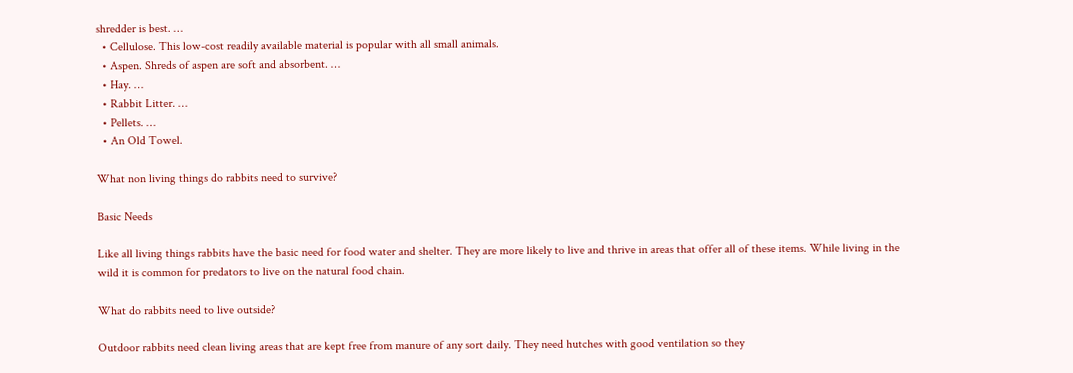shredder is best. …
  • Cellulose. This low-cost readily available material is popular with all small animals.
  • Aspen. Shreds of aspen are soft and absorbent. …
  • Hay. …
  • Rabbit Litter. …
  • Pellets. …
  • An Old Towel.

What non living things do rabbits need to survive?

Basic Needs

Like all living things rabbits have the basic need for food water and shelter. They are more likely to live and thrive in areas that offer all of these items. While living in the wild it is common for predators to live on the natural food chain.

What do rabbits need to live outside?

Outdoor rabbits need clean living areas that are kept free from manure of any sort daily. They need hutches with good ventilation so they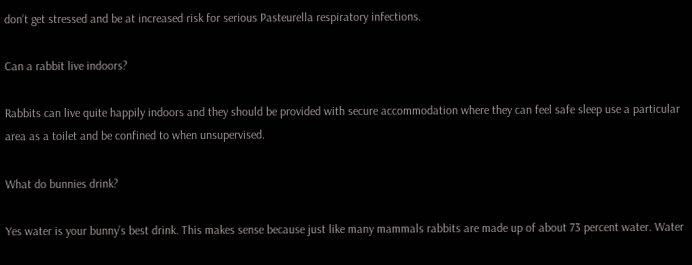don’t get stressed and be at increased risk for serious Pasteurella respiratory infections.

Can a rabbit live indoors?

Rabbits can live quite happily indoors and they should be provided with secure accommodation where they can feel safe sleep use a particular area as a toilet and be confined to when unsupervised.

What do bunnies drink?

Yes water is your bunny’s best drink. This makes sense because just like many mammals rabbits are made up of about 73 percent water. Water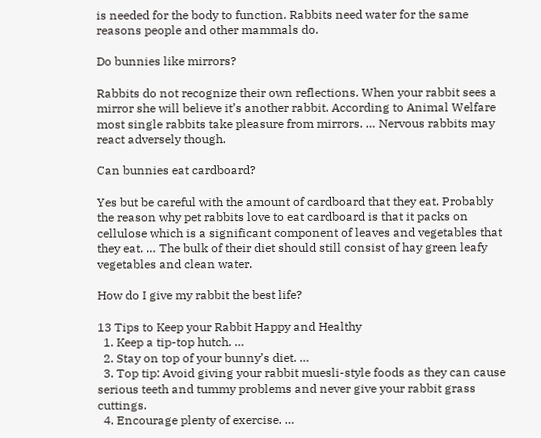is needed for the body to function. Rabbits need water for the same reasons people and other mammals do.

Do bunnies like mirrors?

Rabbits do not recognize their own reflections. When your rabbit sees a mirror she will believe it’s another rabbit. According to Animal Welfare most single rabbits take pleasure from mirrors. … Nervous rabbits may react adversely though.

Can bunnies eat cardboard?

Yes but be careful with the amount of cardboard that they eat. Probably the reason why pet rabbits love to eat cardboard is that it packs on cellulose which is a significant component of leaves and vegetables that they eat. … The bulk of their diet should still consist of hay green leafy vegetables and clean water.

How do I give my rabbit the best life?

13 Tips to Keep your Rabbit Happy and Healthy
  1. Keep a tip-top hutch. …
  2. Stay on top of your bunny’s diet. …
  3. Top tip: Avoid giving your rabbit muesli-style foods as they can cause serious teeth and tummy problems and never give your rabbit grass cuttings.
  4. Encourage plenty of exercise. …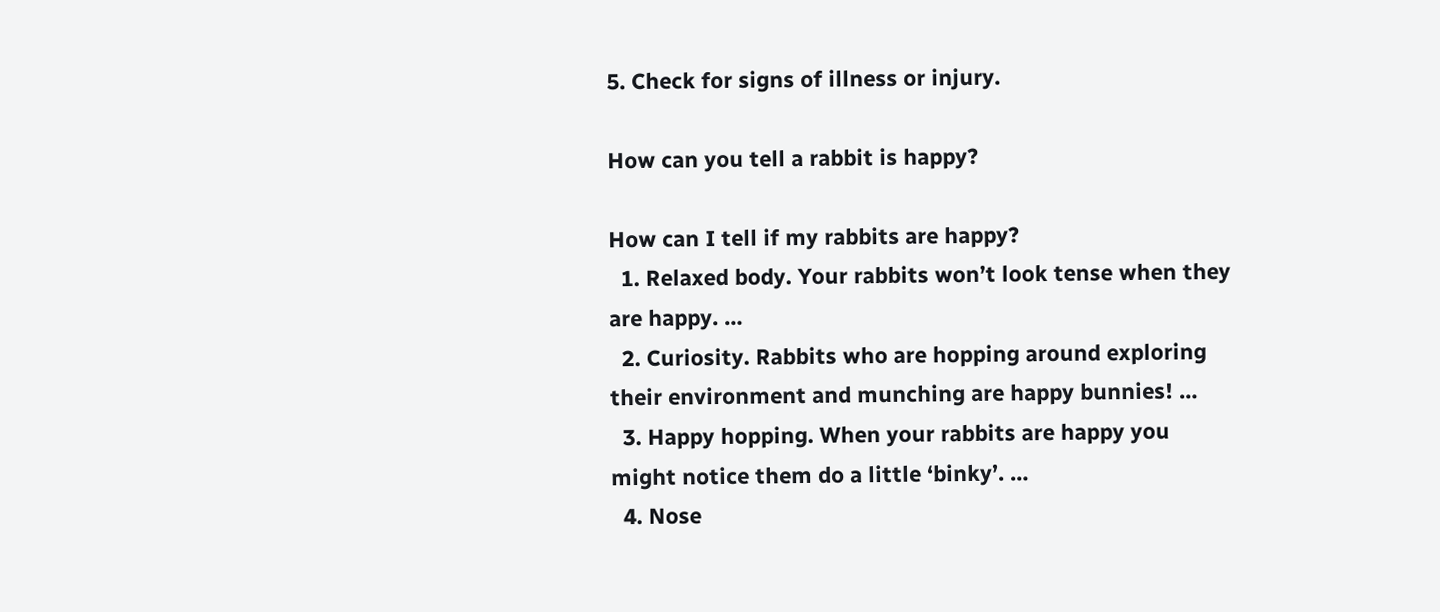5. Check for signs of illness or injury.

How can you tell a rabbit is happy?

How can I tell if my rabbits are happy?
  1. Relaxed body. Your rabbits won’t look tense when they are happy. …
  2. Curiosity. Rabbits who are hopping around exploring their environment and munching are happy bunnies! …
  3. Happy hopping. When your rabbits are happy you might notice them do a little ‘binky’. …
  4. Nose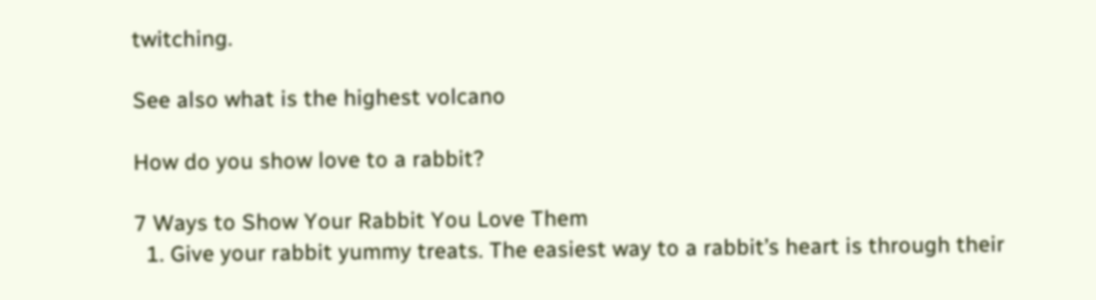twitching.

See also what is the highest volcano

How do you show love to a rabbit?

7 Ways to Show Your Rabbit You Love Them
  1. Give your rabbit yummy treats. The easiest way to a rabbit’s heart is through their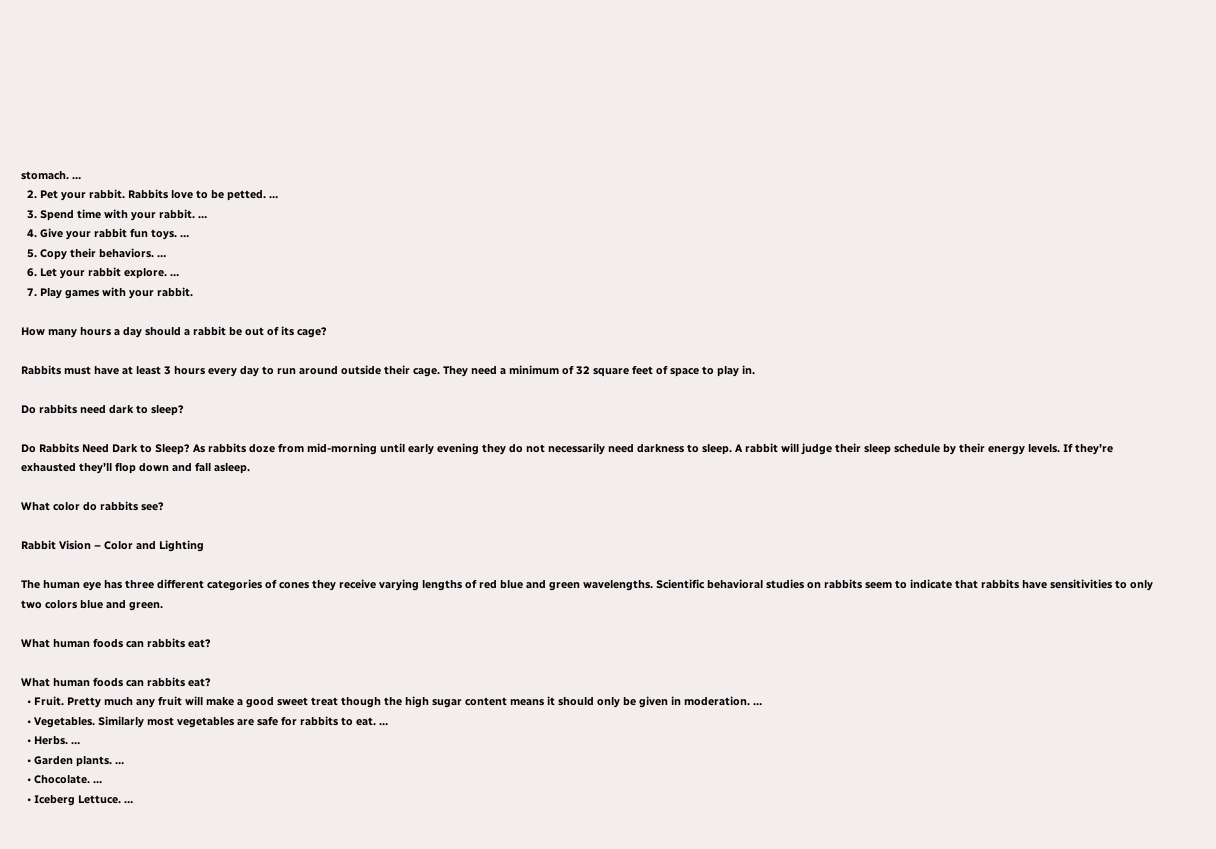stomach. …
  2. Pet your rabbit. Rabbits love to be petted. …
  3. Spend time with your rabbit. …
  4. Give your rabbit fun toys. …
  5. Copy their behaviors. …
  6. Let your rabbit explore. …
  7. Play games with your rabbit.

How many hours a day should a rabbit be out of its cage?

Rabbits must have at least 3 hours every day to run around outside their cage. They need a minimum of 32 square feet of space to play in.

Do rabbits need dark to sleep?

Do Rabbits Need Dark to Sleep? As rabbits doze from mid-morning until early evening they do not necessarily need darkness to sleep. A rabbit will judge their sleep schedule by their energy levels. If they’re exhausted they’ll flop down and fall asleep.

What color do rabbits see?

Rabbit Vision – Color and Lighting

The human eye has three different categories of cones they receive varying lengths of red blue and green wavelengths. Scientific behavioral studies on rabbits seem to indicate that rabbits have sensitivities to only two colors blue and green.

What human foods can rabbits eat?

What human foods can rabbits eat?
  • Fruit. Pretty much any fruit will make a good sweet treat though the high sugar content means it should only be given in moderation. …
  • Vegetables. Similarly most vegetables are safe for rabbits to eat. …
  • Herbs. …
  • Garden plants. …
  • Chocolate. …
  • Iceberg Lettuce. …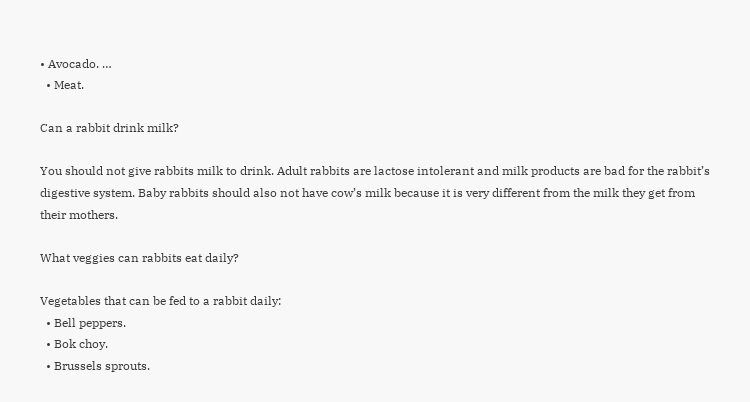• Avocado. …
  • Meat.

Can a rabbit drink milk?

You should not give rabbits milk to drink. Adult rabbits are lactose intolerant and milk products are bad for the rabbit’s digestive system. Baby rabbits should also not have cow’s milk because it is very different from the milk they get from their mothers.

What veggies can rabbits eat daily?

Vegetables that can be fed to a rabbit daily:
  • Bell peppers.
  • Bok choy.
  • Brussels sprouts.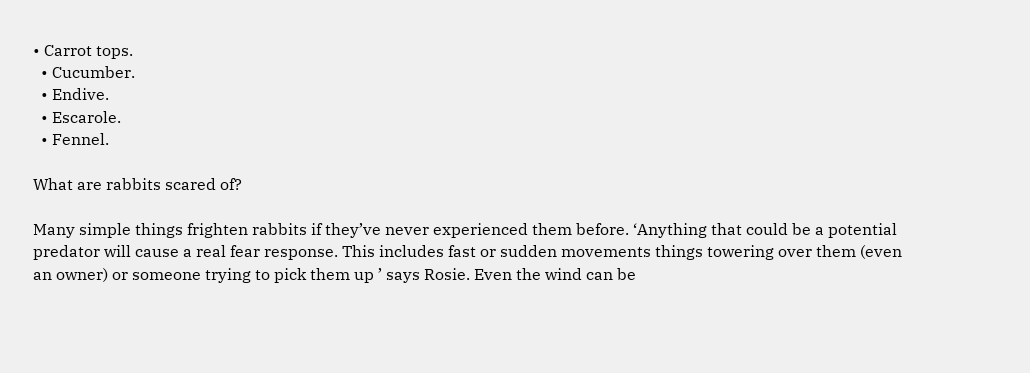• Carrot tops.
  • Cucumber.
  • Endive.
  • Escarole.
  • Fennel.

What are rabbits scared of?

Many simple things frighten rabbits if they’ve never experienced them before. ‘Anything that could be a potential predator will cause a real fear response. This includes fast or sudden movements things towering over them (even an owner) or someone trying to pick them up ’ says Rosie. Even the wind can be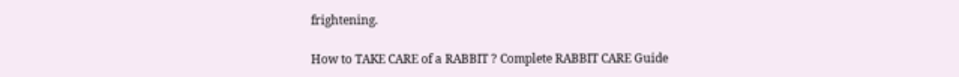frightening.

How to TAKE CARE of a RABBIT ? Complete RABBIT CARE Guide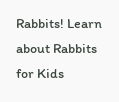Rabbits! Learn about Rabbits for Kids